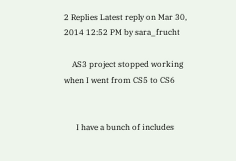2 Replies Latest reply on Mar 30, 2014 12:52 PM by sara_frucht

    AS3 project stopped working when I went from CS5 to CS6


      I have a bunch of includes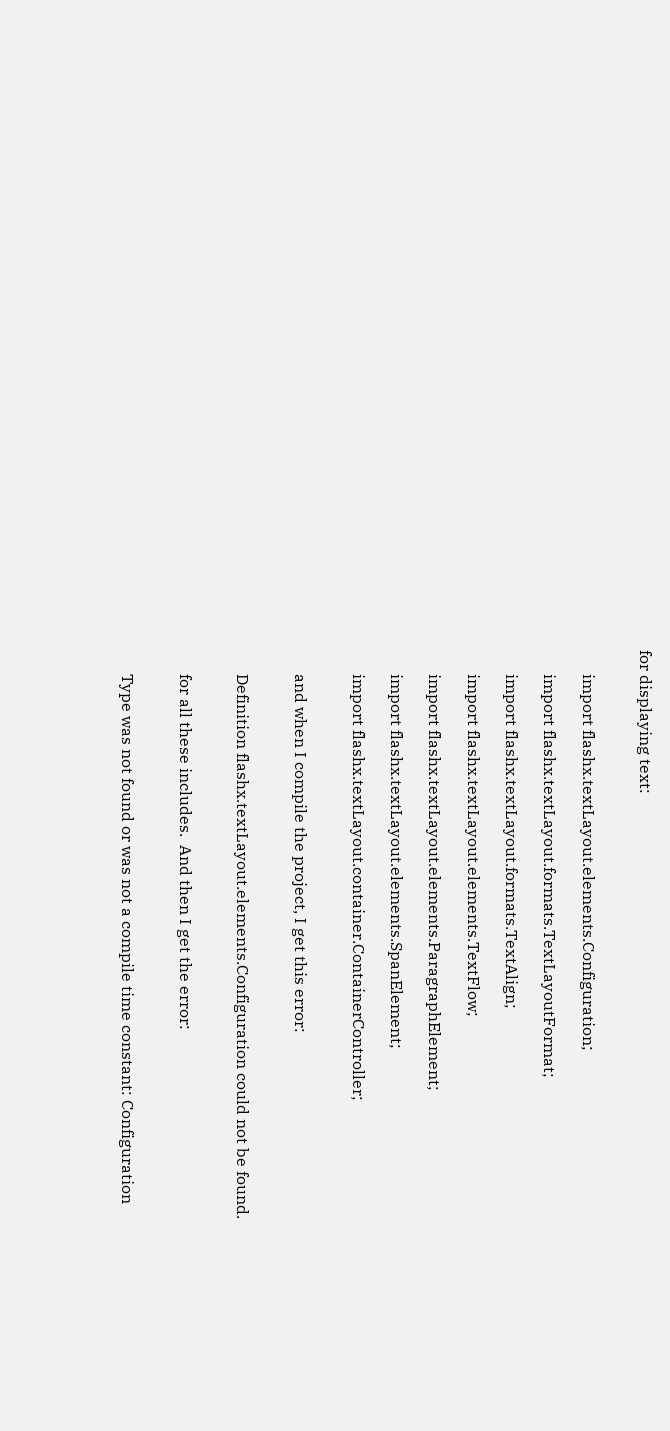for displaying text:


      import flashx.textLayout.elements.Configuration;

      import flashx.textLayout.formats.TextLayoutFormat;

      import flashx.textLayout.formats.TextAlign;

      import flashx.textLayout.elements.TextFlow;

      import flashx.textLayout.elements.ParagraphElement;

      import flashx.textLayout.elements.SpanElement;

      import flashx.textLayout.container.ContainerController;


      and when I compile the project, I get this error:


      Definition flashx.textLayout.elements.Configuration could not be found.


      for all these includes.  And then I get the error:


      Type was not found or was not a compile time constant: Configuration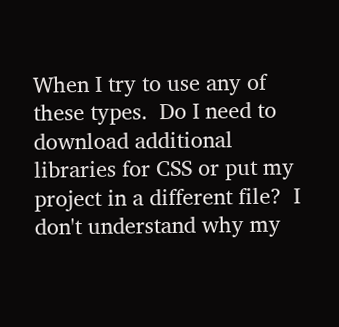When I try to use any of these types.  Do I need to download additional libraries for CSS or put my project in a different file?  I don't understand why my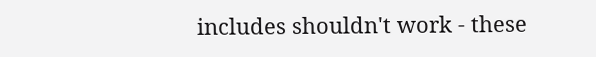includes shouldn't work - these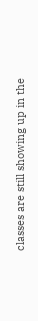classes are still showing up in the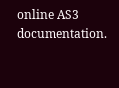online AS3 documentation.